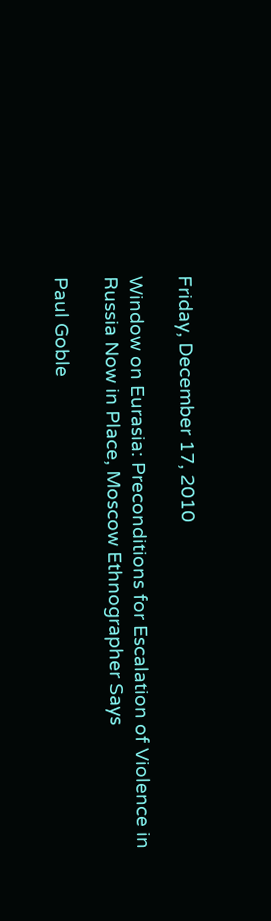Friday, December 17, 2010

Window on Eurasia: Preconditions for Escalation of Violence in Russia Now in Place, Moscow Ethnographer Says

Paul Goble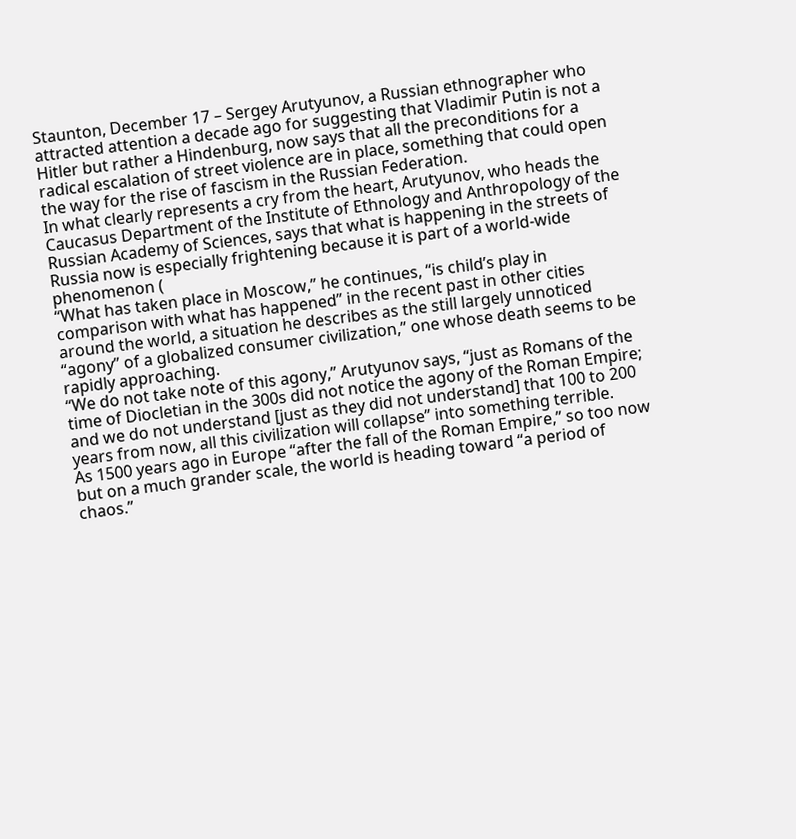Staunton, December 17 – Sergey Arutyunov, a Russian ethnographer who attracted attention a decade ago for suggesting that Vladimir Putin is not a Hitler but rather a Hindenburg, now says that all the preconditions for a radical escalation of street violence are in place, something that could open the way for the rise of fascism in the Russian Federation.
In what clearly represents a cry from the heart, Arutyunov, who heads the Caucasus Department of the Institute of Ethnology and Anthropology of the Russian Academy of Sciences, says that what is happening in the streets of Russia now is especially frightening because it is part of a world-wide phenomenon (
“What has taken place in Moscow,” he continues, “is child’s play in comparison with what has happened” in the recent past in other cities around the world, a situation he describes as the still largely unnoticed “agony” of a globalized consumer civilization,” one whose death seems to be rapidly approaching.
“We do not take note of this agony,” Arutyunov says, “just as Romans of the time of Diocletian in the 300s did not notice the agony of the Roman Empire; and we do not understand [just as they did not understand] that 100 to 200 years from now, all this civilization will collapse” into something terrible.
As 1500 years ago in Europe “after the fall of the Roman Empire,” so too now but on a much grander scale, the world is heading toward “a period of chaos.”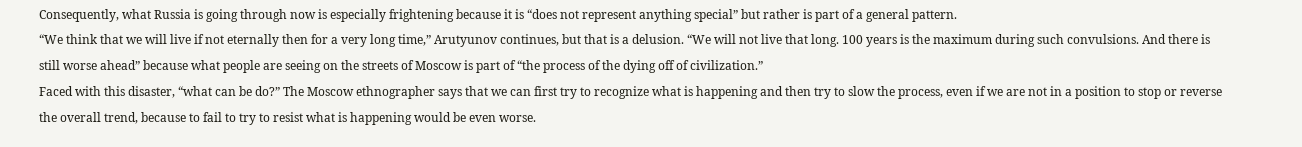Consequently, what Russia is going through now is especially frightening because it is “does not represent anything special” but rather is part of a general pattern.
“We think that we will live if not eternally then for a very long time,” Arutyunov continues, but that is a delusion. “We will not live that long. 100 years is the maximum during such convulsions. And there is still worse ahead” because what people are seeing on the streets of Moscow is part of “the process of the dying off of civilization.”
Faced with this disaster, “what can be do?” The Moscow ethnographer says that we can first try to recognize what is happening and then try to slow the process, even if we are not in a position to stop or reverse the overall trend, because to fail to try to resist what is happening would be even worse.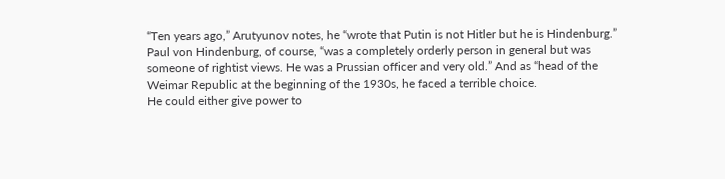“Ten years ago,” Arutyunov notes, he “wrote that Putin is not Hitler but he is Hindenburg.” Paul von Hindenburg, of course, “was a completely orderly person in general but was someone of rightist views. He was a Prussian officer and very old.” And as “head of the Weimar Republic at the beginning of the 1930s, he faced a terrible choice.
He could either give power to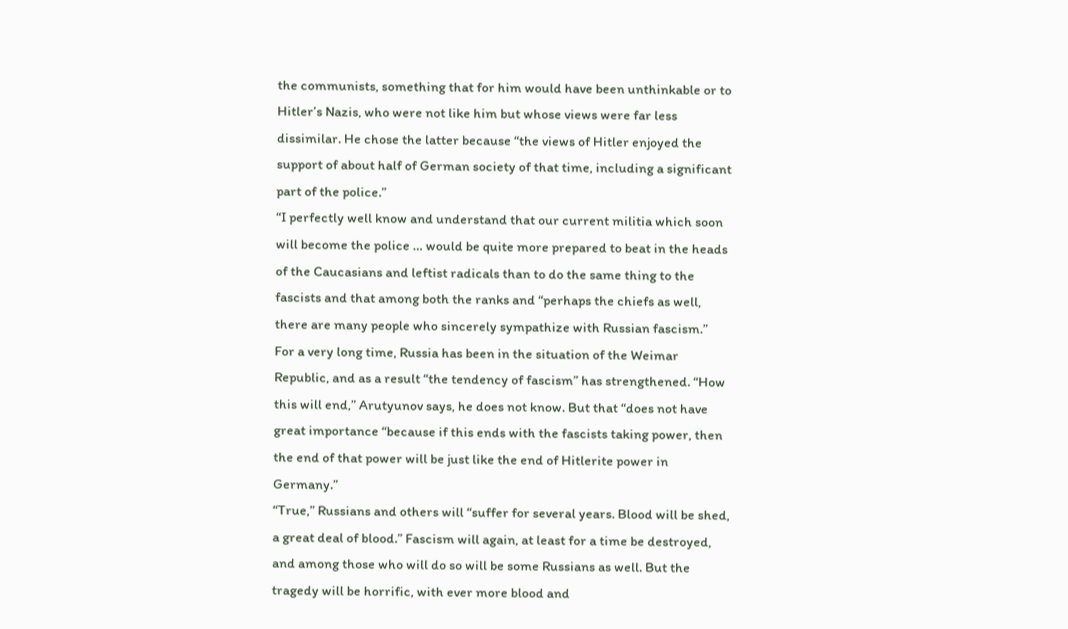the communists, something that for him would have been unthinkable or to Hitler’s Nazis, who were not like him but whose views were far less dissimilar. He chose the latter because “the views of Hitler enjoyed the support of about half of German society of that time, including a significant part of the police.”
“I perfectly well know and understand that our current militia which soon will become the police … would be quite more prepared to beat in the heads of the Caucasians and leftist radicals than to do the same thing to the fascists and that among both the ranks and “perhaps the chiefs as well, there are many people who sincerely sympathize with Russian fascism.”
For a very long time, Russia has been in the situation of the Weimar Republic, and as a result “the tendency of fascism” has strengthened. “How this will end,” Arutyunov says, he does not know. But that “does not have great importance “because if this ends with the fascists taking power, then the end of that power will be just like the end of Hitlerite power in Germany.”
“True,” Russians and others will “suffer for several years. Blood will be shed, a great deal of blood.” Fascism will again, at least for a time be destroyed, and among those who will do so will be some Russians as well. But the tragedy will be horrific, with ever more blood and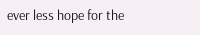ever less hope for the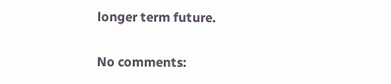longer term future.

No comments: